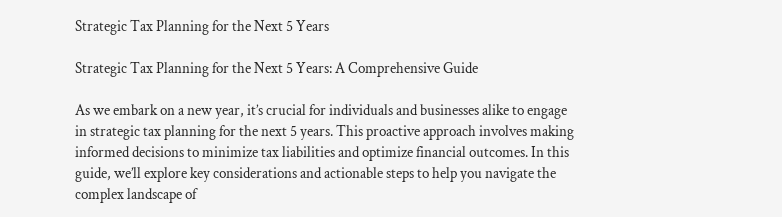Strategic Tax Planning for the Next 5 Years

Strategic Tax Planning for the Next 5 Years: A Comprehensive Guide

As we embark on a new year, it’s crucial for individuals and businesses alike to engage in strategic tax planning for the next 5 years. This proactive approach involves making informed decisions to minimize tax liabilities and optimize financial outcomes. In this guide, we’ll explore key considerations and actionable steps to help you navigate the complex landscape of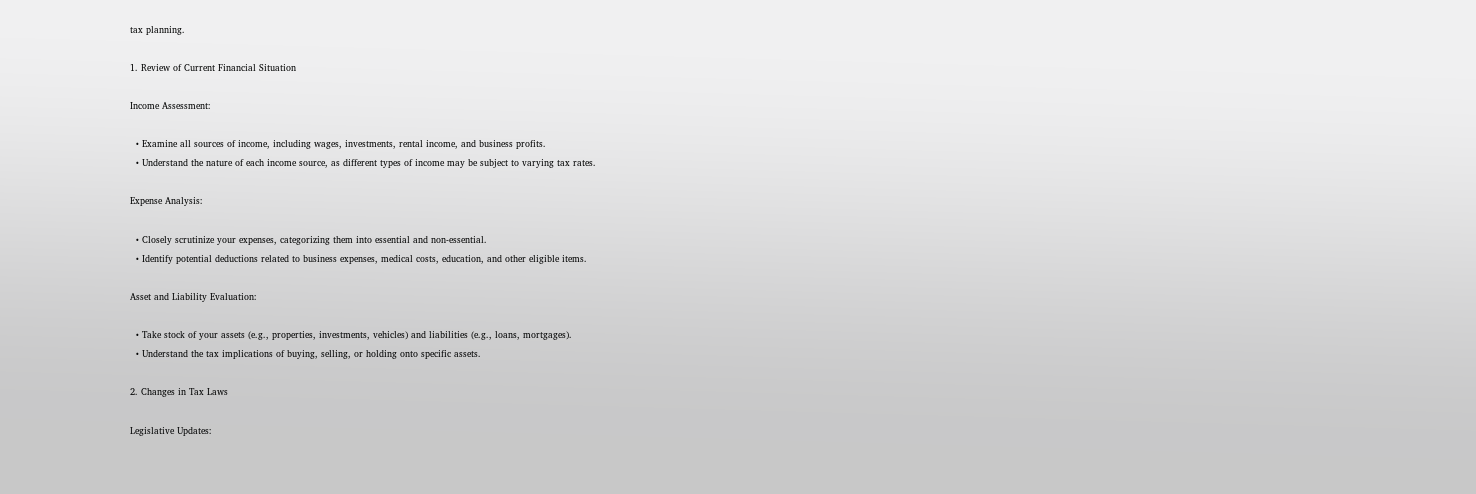tax planning.

1. Review of Current Financial Situation

Income Assessment:

  • Examine all sources of income, including wages, investments, rental income, and business profits.
  • Understand the nature of each income source, as different types of income may be subject to varying tax rates.

Expense Analysis:

  • Closely scrutinize your expenses, categorizing them into essential and non-essential.
  • Identify potential deductions related to business expenses, medical costs, education, and other eligible items.

Asset and Liability Evaluation:

  • Take stock of your assets (e.g., properties, investments, vehicles) and liabilities (e.g., loans, mortgages).
  • Understand the tax implications of buying, selling, or holding onto specific assets.

2. Changes in Tax Laws

Legislative Updates: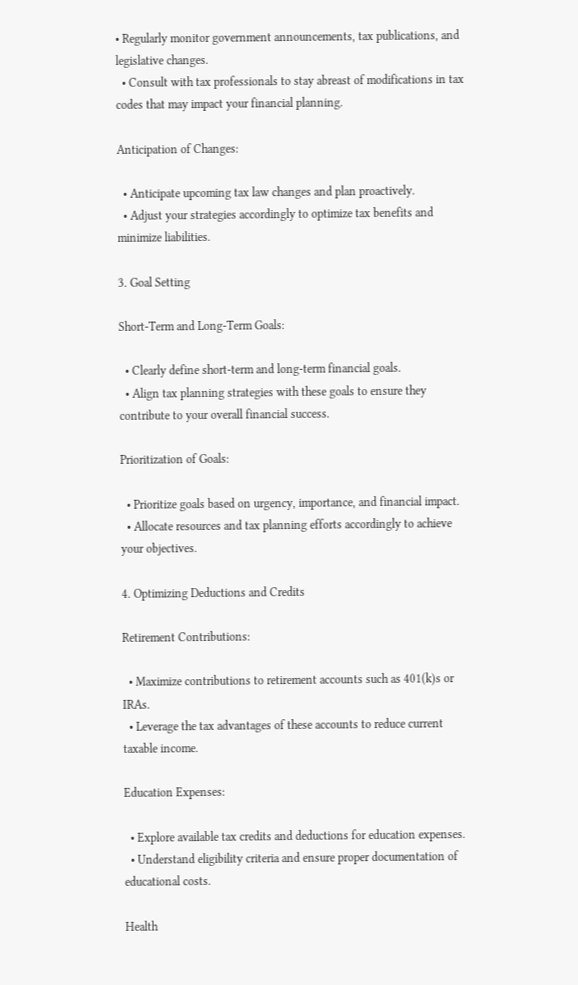• Regularly monitor government announcements, tax publications, and legislative changes.
  • Consult with tax professionals to stay abreast of modifications in tax codes that may impact your financial planning.

Anticipation of Changes:

  • Anticipate upcoming tax law changes and plan proactively.
  • Adjust your strategies accordingly to optimize tax benefits and minimize liabilities.

3. Goal Setting

Short-Term and Long-Term Goals:

  • Clearly define short-term and long-term financial goals.
  • Align tax planning strategies with these goals to ensure they contribute to your overall financial success.

Prioritization of Goals:

  • Prioritize goals based on urgency, importance, and financial impact.
  • Allocate resources and tax planning efforts accordingly to achieve your objectives.

4. Optimizing Deductions and Credits

Retirement Contributions:

  • Maximize contributions to retirement accounts such as 401(k)s or IRAs.
  • Leverage the tax advantages of these accounts to reduce current taxable income.

Education Expenses:

  • Explore available tax credits and deductions for education expenses.
  • Understand eligibility criteria and ensure proper documentation of educational costs.

Health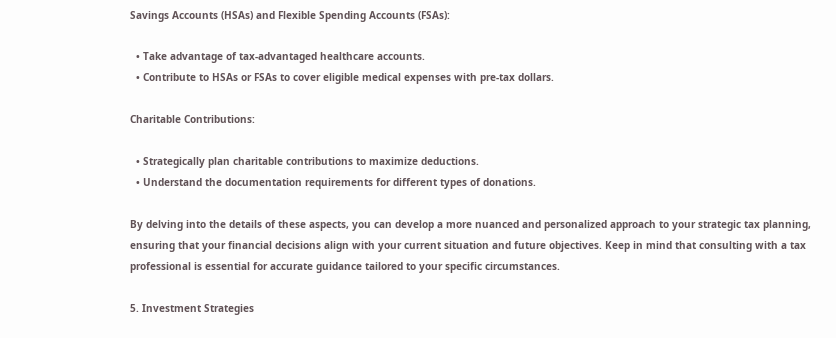Savings Accounts (HSAs) and Flexible Spending Accounts (FSAs):

  • Take advantage of tax-advantaged healthcare accounts.
  • Contribute to HSAs or FSAs to cover eligible medical expenses with pre-tax dollars.

Charitable Contributions:

  • Strategically plan charitable contributions to maximize deductions.
  • Understand the documentation requirements for different types of donations.

By delving into the details of these aspects, you can develop a more nuanced and personalized approach to your strategic tax planning, ensuring that your financial decisions align with your current situation and future objectives. Keep in mind that consulting with a tax professional is essential for accurate guidance tailored to your specific circumstances.

5. Investment Strategies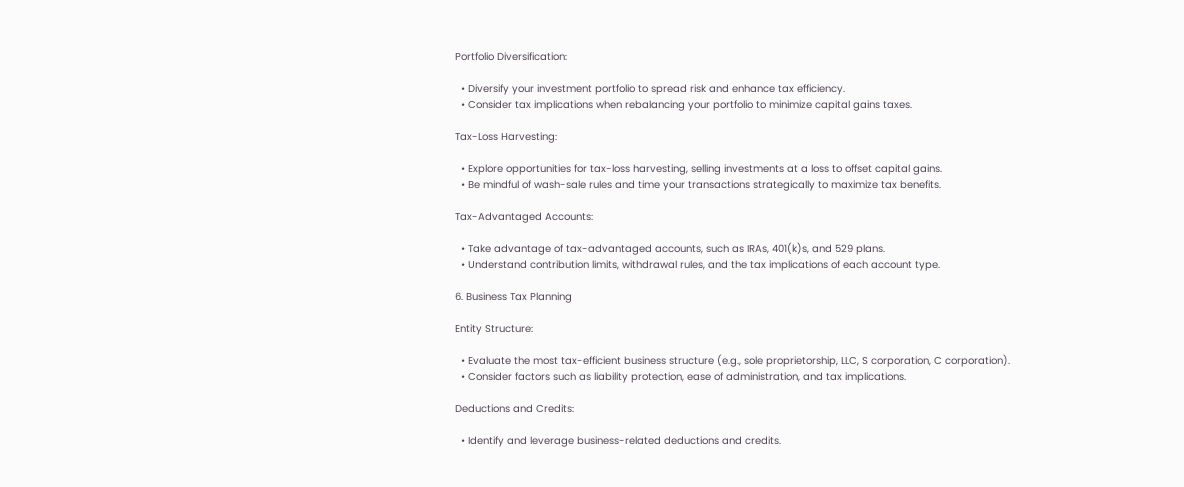Portfolio Diversification:

  • Diversify your investment portfolio to spread risk and enhance tax efficiency.
  • Consider tax implications when rebalancing your portfolio to minimize capital gains taxes.

Tax-Loss Harvesting:

  • Explore opportunities for tax-loss harvesting, selling investments at a loss to offset capital gains.
  • Be mindful of wash-sale rules and time your transactions strategically to maximize tax benefits.

Tax-Advantaged Accounts:

  • Take advantage of tax-advantaged accounts, such as IRAs, 401(k)s, and 529 plans.
  • Understand contribution limits, withdrawal rules, and the tax implications of each account type.

6. Business Tax Planning

Entity Structure:

  • Evaluate the most tax-efficient business structure (e.g., sole proprietorship, LLC, S corporation, C corporation).
  • Consider factors such as liability protection, ease of administration, and tax implications.

Deductions and Credits:

  • Identify and leverage business-related deductions and credits.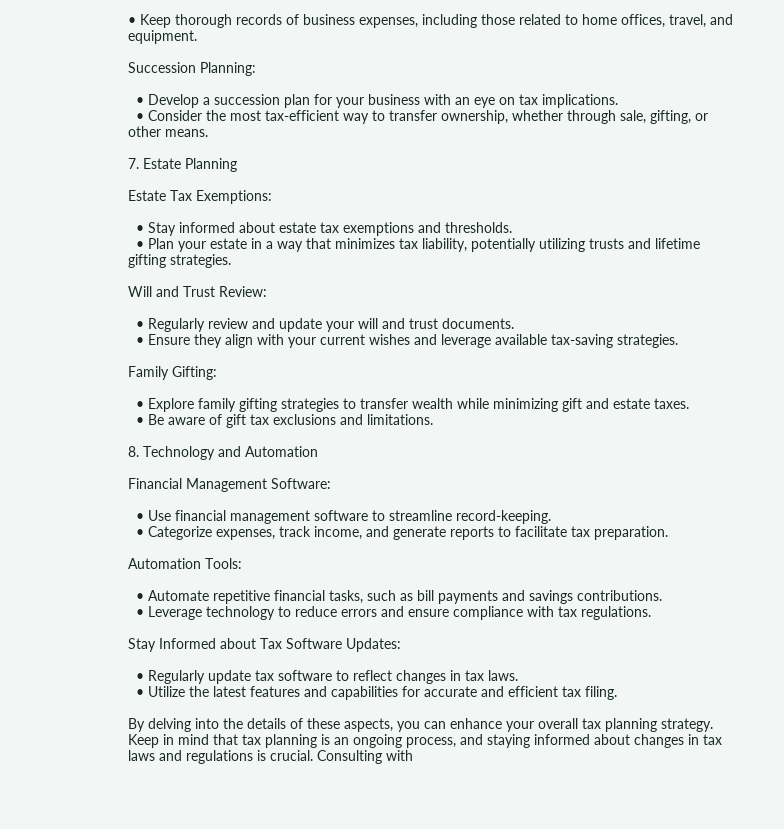• Keep thorough records of business expenses, including those related to home offices, travel, and equipment.

Succession Planning:

  • Develop a succession plan for your business with an eye on tax implications.
  • Consider the most tax-efficient way to transfer ownership, whether through sale, gifting, or other means.

7. Estate Planning

Estate Tax Exemptions:

  • Stay informed about estate tax exemptions and thresholds.
  • Plan your estate in a way that minimizes tax liability, potentially utilizing trusts and lifetime gifting strategies.

Will and Trust Review:

  • Regularly review and update your will and trust documents.
  • Ensure they align with your current wishes and leverage available tax-saving strategies.

Family Gifting:

  • Explore family gifting strategies to transfer wealth while minimizing gift and estate taxes.
  • Be aware of gift tax exclusions and limitations.

8. Technology and Automation

Financial Management Software:

  • Use financial management software to streamline record-keeping.
  • Categorize expenses, track income, and generate reports to facilitate tax preparation.

Automation Tools:

  • Automate repetitive financial tasks, such as bill payments and savings contributions.
  • Leverage technology to reduce errors and ensure compliance with tax regulations.

Stay Informed about Tax Software Updates:

  • Regularly update tax software to reflect changes in tax laws.
  • Utilize the latest features and capabilities for accurate and efficient tax filing.

By delving into the details of these aspects, you can enhance your overall tax planning strategy. Keep in mind that tax planning is an ongoing process, and staying informed about changes in tax laws and regulations is crucial. Consulting with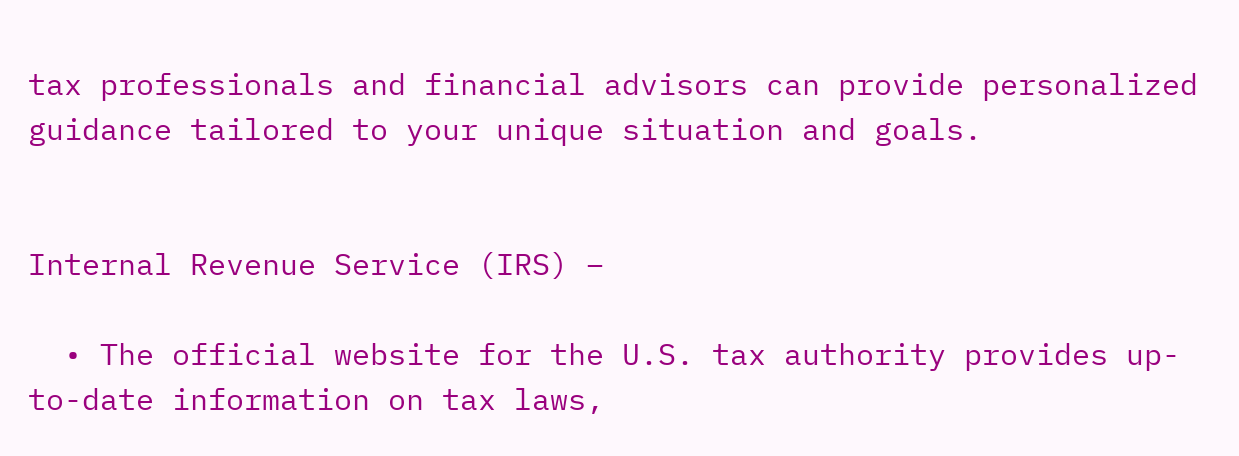tax professionals and financial advisors can provide personalized guidance tailored to your unique situation and goals.


Internal Revenue Service (IRS) –

  • The official website for the U.S. tax authority provides up-to-date information on tax laws,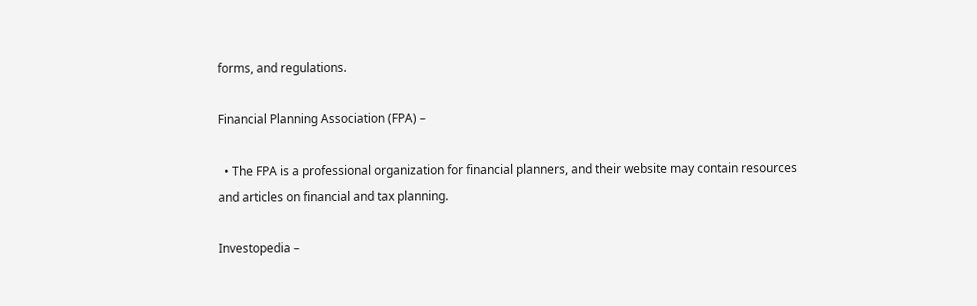forms, and regulations.

Financial Planning Association (FPA) –

  • The FPA is a professional organization for financial planners, and their website may contain resources and articles on financial and tax planning.

Investopedia –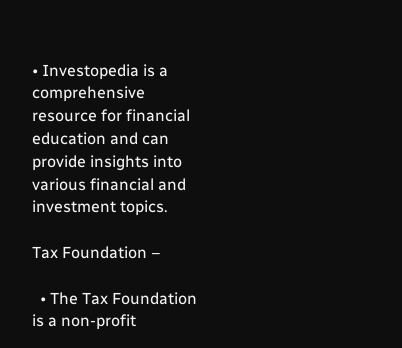• Investopedia is a comprehensive resource for financial education and can provide insights into various financial and investment topics.

Tax Foundation –

  • The Tax Foundation is a non-profit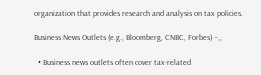organization that provides research and analysis on tax policies.

Business News Outlets (e.g., Bloomberg, CNBC, Forbes) –,,

  • Business news outlets often cover tax-related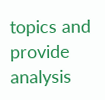topics and provide analysis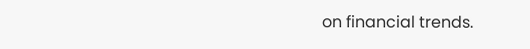on financial trends.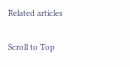Related articles

Scroll to Top